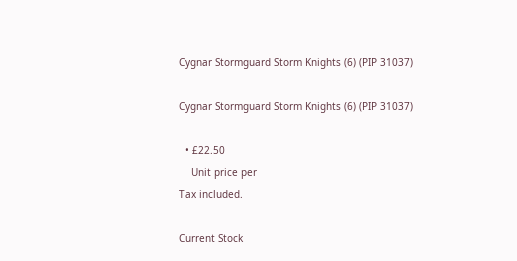Cygnar Stormguard Storm Knights (6) (PIP 31037)

Cygnar Stormguard Storm Knights (6) (PIP 31037)

  • £22.50
    Unit price per
Tax included.

Current Stock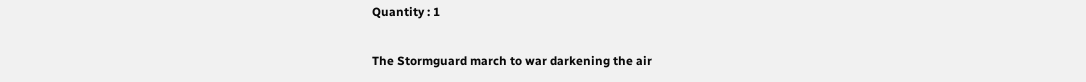Quantity : 1

The Stormguard march to war darkening the air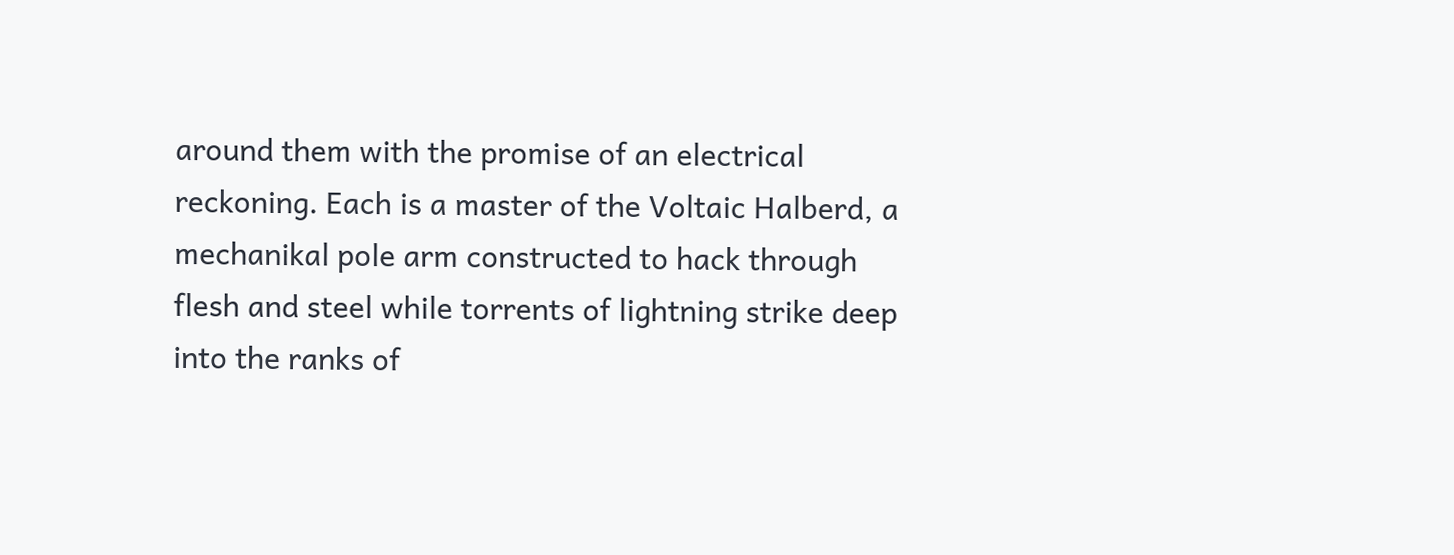around them with the promise of an electrical reckoning. Each is a master of the Voltaic Halberd, a mechanikal pole arm constructed to hack through flesh and steel while torrents of lightning strike deep into the ranks of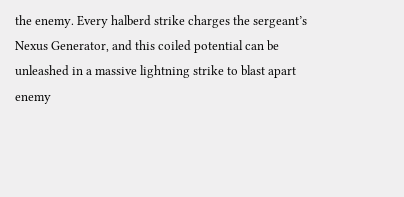the enemy. Every halberd strike charges the sergeant’s Nexus Generator, and this coiled potential can be unleashed in a massive lightning strike to blast apart enemy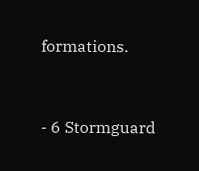formations.


- 6 Stormguard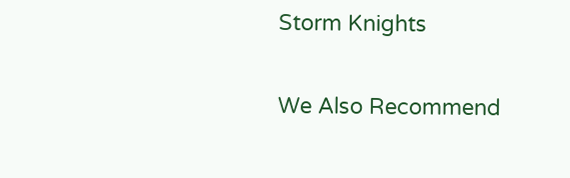Storm Knights

We Also Recommend